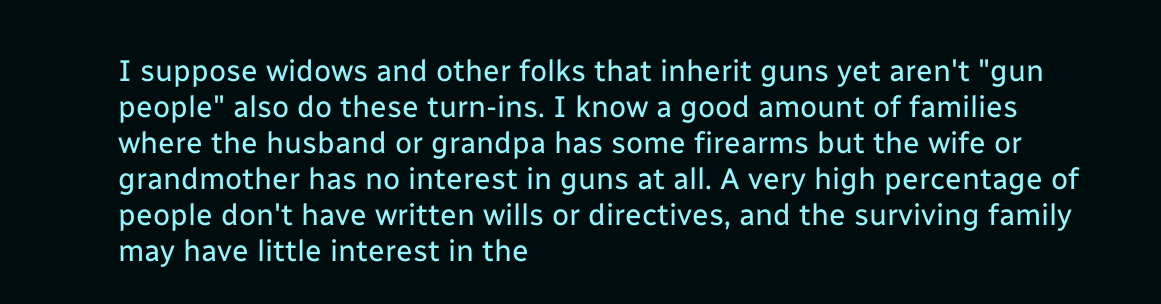I suppose widows and other folks that inherit guns yet aren't "gun people" also do these turn-ins. I know a good amount of families where the husband or grandpa has some firearms but the wife or grandmother has no interest in guns at all. A very high percentage of people don't have written wills or directives, and the surviving family may have little interest in the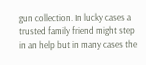gun collection. In lucky cases a trusted family friend might step in an help but in many cases the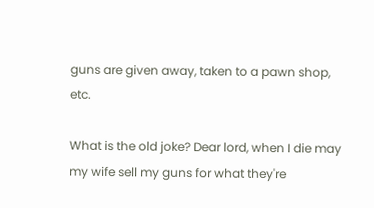guns are given away, taken to a pawn shop, etc.

What is the old joke? Dear lord, when I die may my wife sell my guns for what they're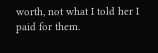worth, not what I told her I paid for them.